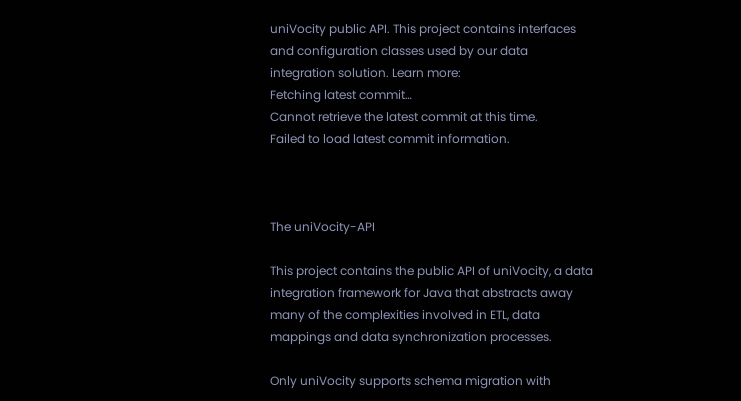uniVocity public API. This project contains interfaces and configuration classes used by our data integration solution. Learn more:
Fetching latest commit…
Cannot retrieve the latest commit at this time.
Failed to load latest commit information.



The uniVocity-API

This project contains the public API of uniVocity, a data integration framework for Java that abstracts away many of the complexities involved in ETL, data mappings and data synchronization processes.

Only uniVocity supports schema migration with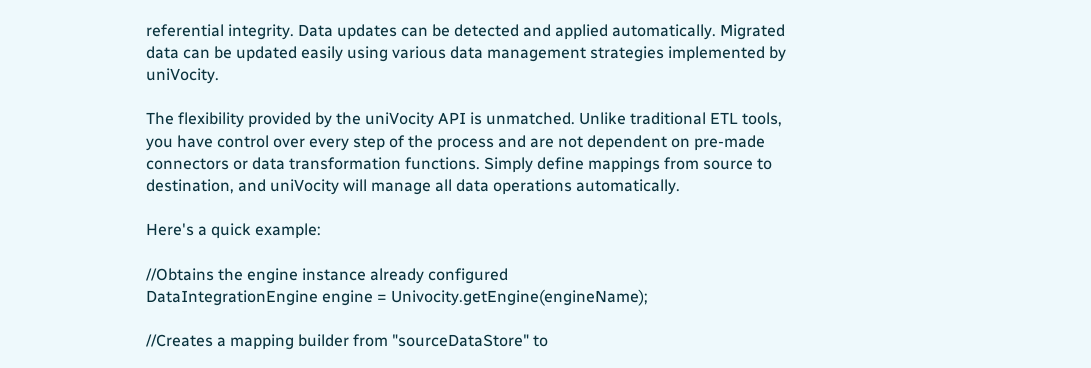referential integrity. Data updates can be detected and applied automatically. Migrated data can be updated easily using various data management strategies implemented by uniVocity.

The flexibility provided by the uniVocity API is unmatched. Unlike traditional ETL tools, you have control over every step of the process and are not dependent on pre-made connectors or data transformation functions. Simply define mappings from source to destination, and uniVocity will manage all data operations automatically.

Here's a quick example:

//Obtains the engine instance already configured
DataIntegrationEngine engine = Univocity.getEngine(engineName);

//Creates a mapping builder from "sourceDataStore" to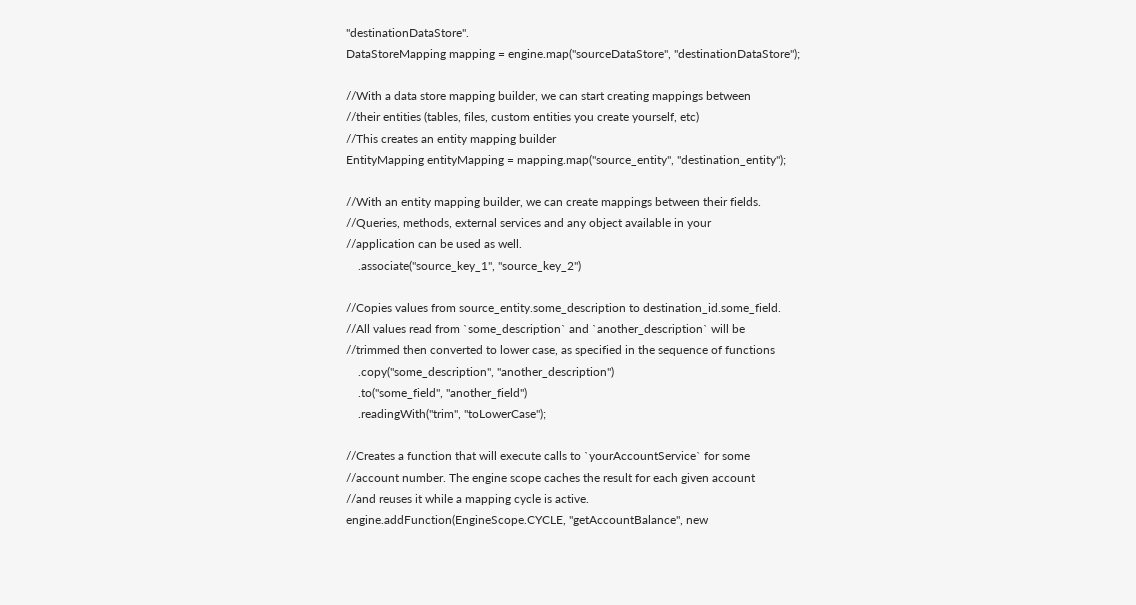"destinationDataStore".
DataStoreMapping mapping = engine.map("sourceDataStore", "destinationDataStore");

//With a data store mapping builder, we can start creating mappings between
//their entities (tables, files, custom entities you create yourself, etc)
//This creates an entity mapping builder
EntityMapping entityMapping = mapping.map("source_entity", "destination_entity");

//With an entity mapping builder, we can create mappings between their fields.
//Queries, methods, external services and any object available in your
//application can be used as well.
    .associate("source_key_1", "source_key_2")

//Copies values from source_entity.some_description to destination_id.some_field.
//All values read from `some_description` and `another_description` will be
//trimmed then converted to lower case, as specified in the sequence of functions
    .copy("some_description", "another_description")
    .to("some_field", "another_field")
    .readingWith("trim", "toLowerCase");

//Creates a function that will execute calls to `yourAccountService` for some
//account number. The engine scope caches the result for each given account
//and reuses it while a mapping cycle is active.
engine.addFunction(EngineScope.CYCLE, "getAccountBalance", new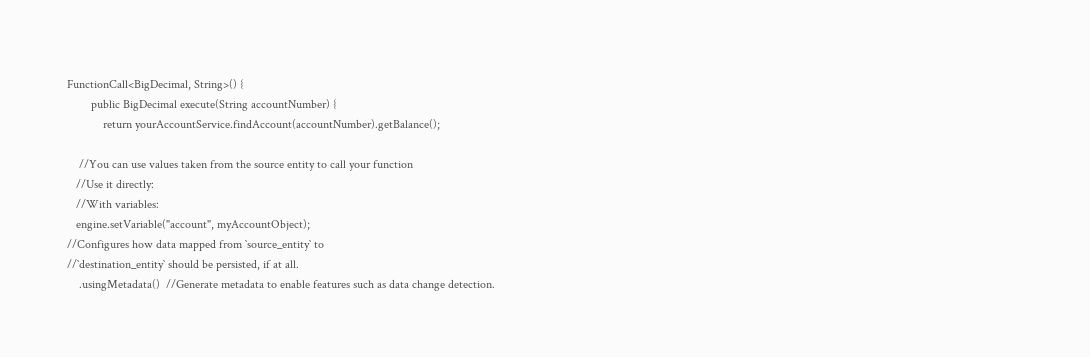FunctionCall<BigDecimal, String>() {
        public BigDecimal execute(String accountNumber) {
            return yourAccountService.findAccount(accountNumber).getBalance();

    //You can use values taken from the source entity to call your function
   //Use it directly:
   //With variables:
   engine.setVariable("account", myAccountObject);
//Configures how data mapped from `source_entity` to
//`destination_entity` should be persisted, if at all.
    .usingMetadata()  //Generate metadata to enable features such as data change detection.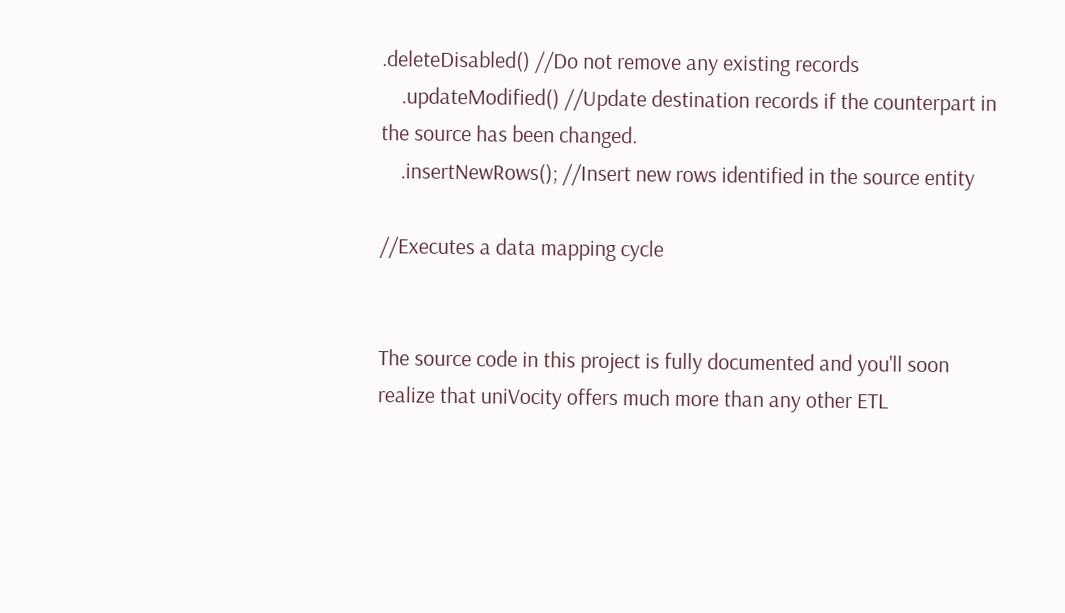.deleteDisabled() //Do not remove any existing records
    .updateModified() //Update destination records if the counterpart in the source has been changed.
    .insertNewRows(); //Insert new rows identified in the source entity

//Executes a data mapping cycle


The source code in this project is fully documented and you'll soon realize that uniVocity offers much more than any other ETL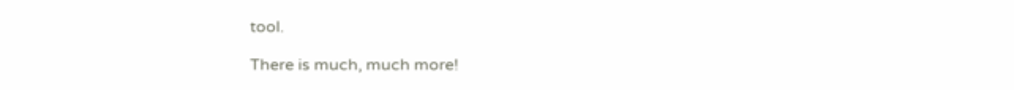tool.

There is much, much more!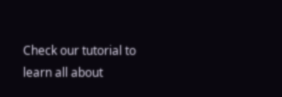Check our tutorial to learn all about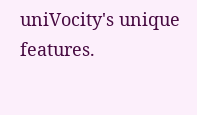uniVocity's unique features.